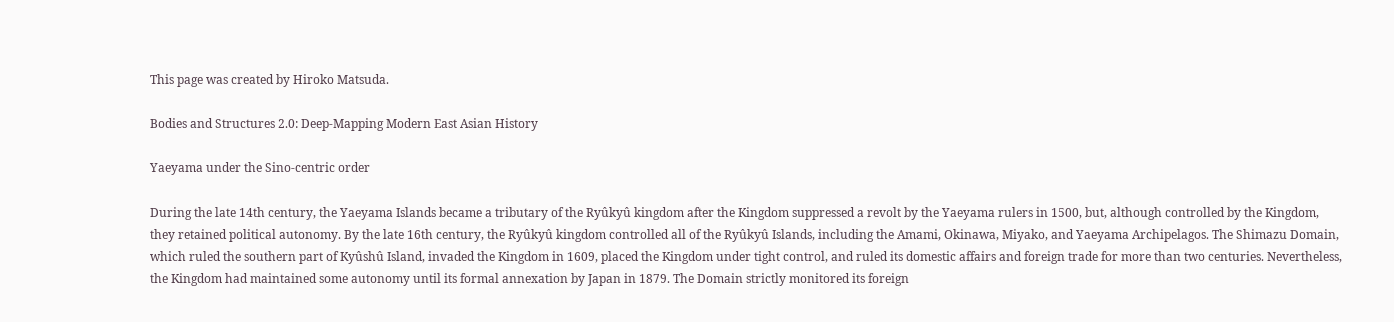This page was created by Hiroko Matsuda.

Bodies and Structures 2.0: Deep-Mapping Modern East Asian History

Yaeyama under the Sino-centric order

During the late 14th century, the Yaeyama Islands became a tributary of the Ryûkyû kingdom after the Kingdom suppressed a revolt by the Yaeyama rulers in 1500, but, although controlled by the Kingdom, they retained political autonomy. By the late 16th century, the Ryûkyû kingdom controlled all of the Ryûkyû Islands, including the Amami, Okinawa, Miyako, and Yaeyama Archipelagos. The Shimazu Domain, which ruled the southern part of Kyûshû Island, invaded the Kingdom in 1609, placed the Kingdom under tight control, and ruled its domestic affairs and foreign trade for more than two centuries. Nevertheless, the Kingdom had maintained some autonomy until its formal annexation by Japan in 1879. The Domain strictly monitored its foreign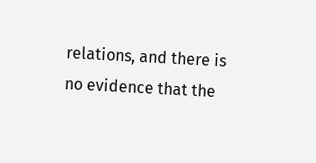relations, and there is no evidence that the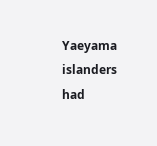Yaeyama islanders had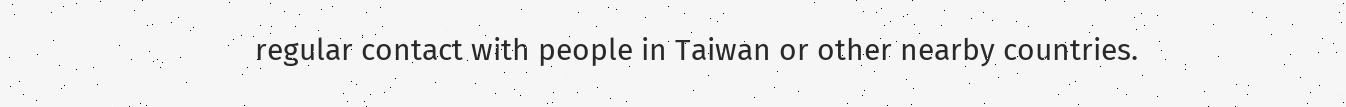regular contact with people in Taiwan or other nearby countries.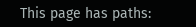This page has paths: